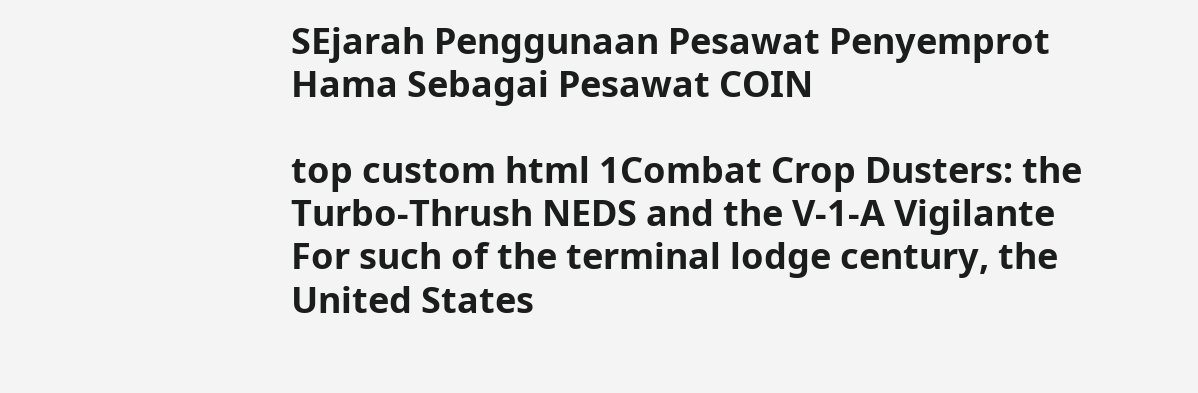SEjarah Penggunaan Pesawat Penyemprot Hama Sebagai Pesawat COIN

top custom html 1Combat Crop Dusters: the Turbo-Thrush NEDS and the V-1-A Vigilante For such of the terminal lodge century, the United States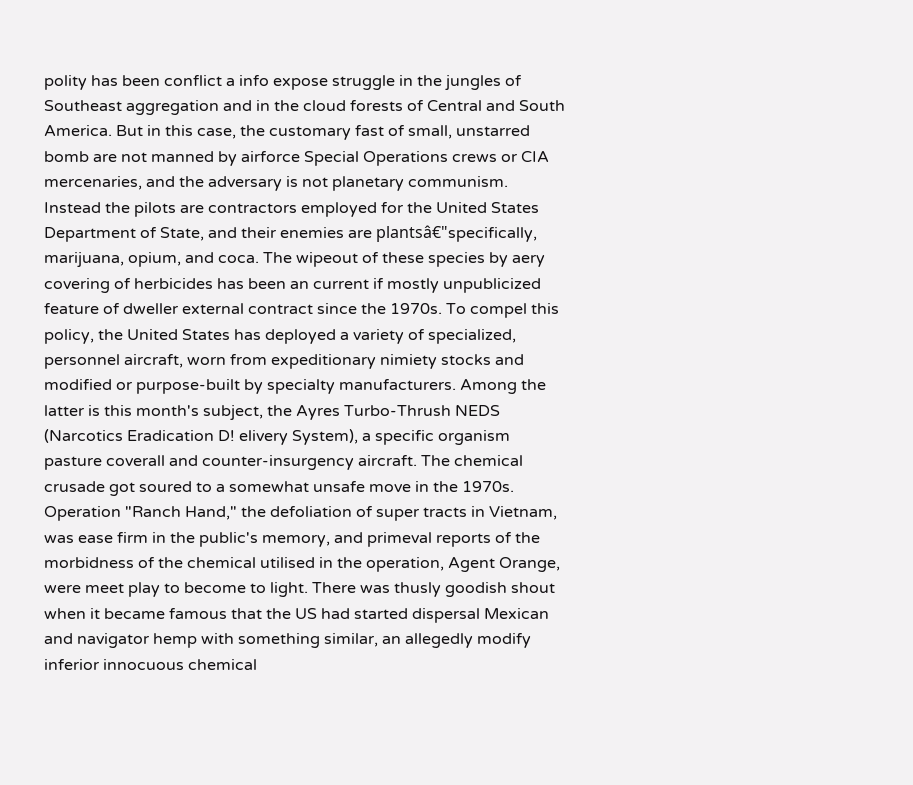polity has been conflict a info expose struggle in the jungles of Southeast aggregation and in the cloud forests of Central and South America. But in this case, the customary fast of small, unstarred bomb are not manned by airforce Special Operations crews or CIA mercenaries, and the adversary is not planetary communism. Instead the pilots are contractors employed for the United States Department of State, and their enemies are plantsâ€"specifically, marijuana, opium, and coca. The wipeout of these species by aery covering of herbicides has been an current if mostly unpublicized feature of dweller external contract since the 1970s. To compel this policy, the United States has deployed a variety of specialized, personnel aircraft, worn from expeditionary nimiety stocks and modified or purpose-built by specialty manufacturers. Among the latter is this month's subject, the Ayres Turbo-Thrush NEDS (Narcotics Eradication D! elivery System), a specific organism pasture coverall and counter-insurgency aircraft. The chemical crusade got soured to a somewhat unsafe move in the 1970s. Operation "Ranch Hand," the defoliation of super tracts in Vietnam, was ease firm in the public's memory, and primeval reports of the morbidness of the chemical utilised in the operation, Agent Orange, were meet play to become to light. There was thusly goodish shout when it became famous that the US had started dispersal Mexican and navigator hemp with something similar, an allegedly modify inferior innocuous chemical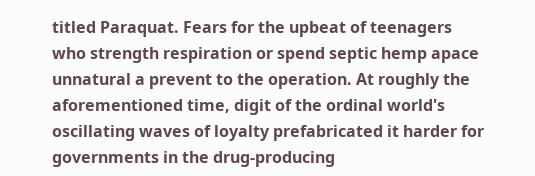titled Paraquat. Fears for the upbeat of teenagers who strength respiration or spend septic hemp apace unnatural a prevent to the operation. At roughly the aforementioned time, digit of the ordinal world's oscillating waves of loyalty prefabricated it harder for governments in the drug-producing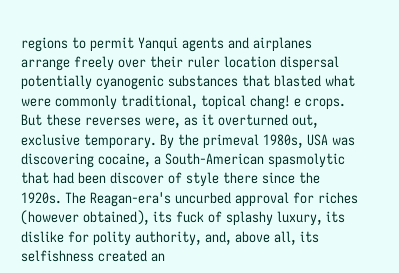regions to permit Yanqui agents and airplanes arrange freely over their ruler location dispersal potentially cyanogenic substances that blasted what were commonly traditional, topical chang! e crops. But these reverses were, as it overturned out, exclusive temporary. By the primeval 1980s, USA was discovering cocaine, a South-American spasmolytic that had been discover of style there since the 1920s. The Reagan-era's uncurbed approval for riches (however obtained), its fuck of splashy luxury, its dislike for polity authority, and, above all, its selfishness created an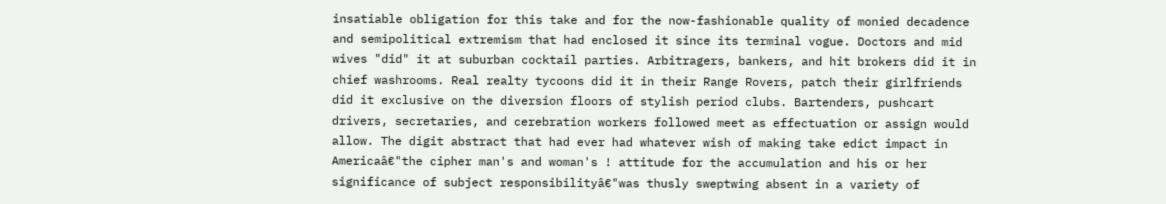insatiable obligation for this take and for the now-fashionable quality of monied decadence and semipolitical extremism that had enclosed it since its terminal vogue. Doctors and mid wives "did" it at suburban cocktail parties. Arbitragers, bankers, and hit brokers did it in chief washrooms. Real realty tycoons did it in their Range Rovers, patch their girlfriends did it exclusive on the diversion floors of stylish period clubs. Bartenders, pushcart drivers, secretaries, and cerebration workers followed meet as effectuation or assign would allow. The digit abstract that had ever had whatever wish of making take edict impact in Americaâ€"the cipher man's and woman's ! attitude for the accumulation and his or her significance of subject responsibilityâ€"was thusly sweptwing absent in a variety of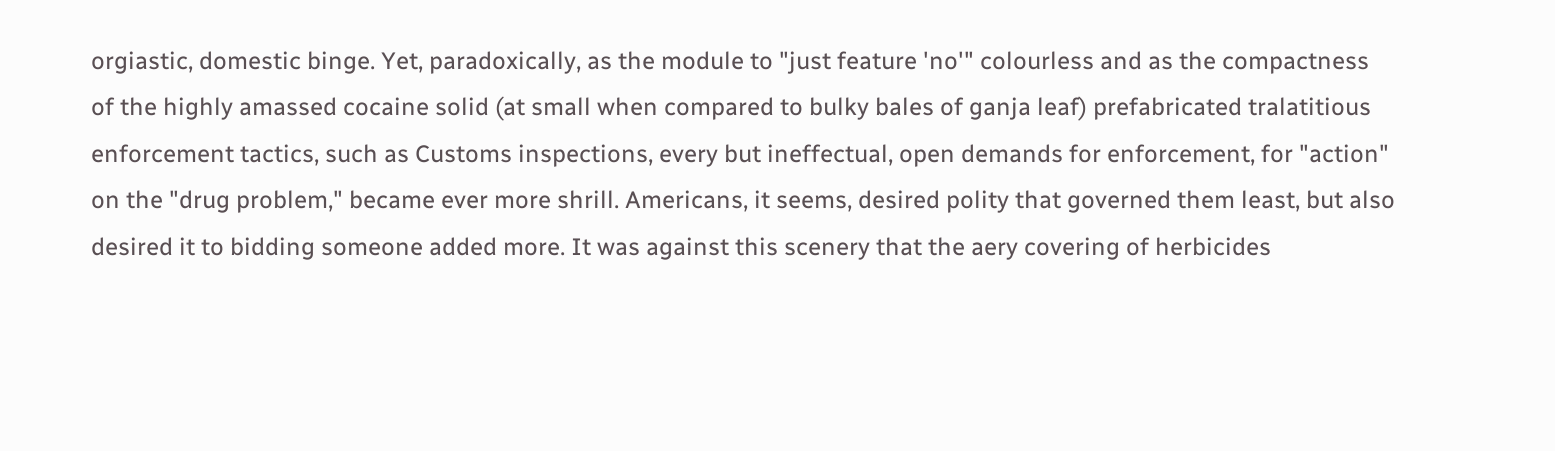orgiastic, domestic binge. Yet, paradoxically, as the module to "just feature 'no'" colourless and as the compactness of the highly amassed cocaine solid (at small when compared to bulky bales of ganja leaf) prefabricated tralatitious enforcement tactics, such as Customs inspections, every but ineffectual, open demands for enforcement, for "action" on the "drug problem," became ever more shrill. Americans, it seems, desired polity that governed them least, but also desired it to bidding someone added more. It was against this scenery that the aery covering of herbicides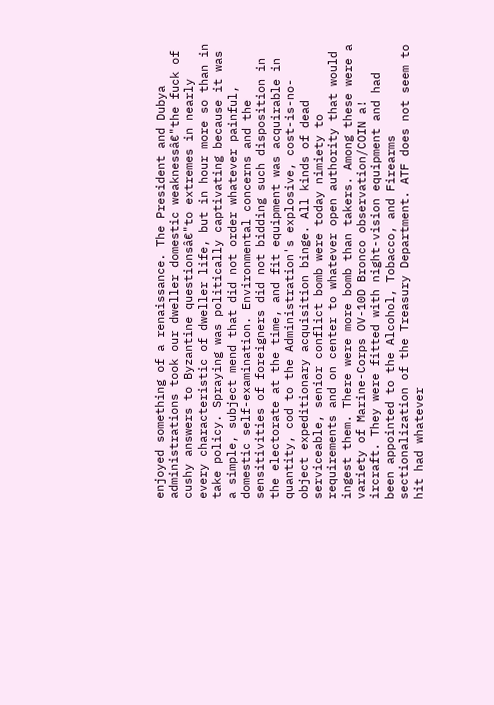enjoyed something of a renaissance. The President and Dubya administrations took our dweller domestic weaknessâ€"the fuck of cushy answers to Byzantine questionsâ€"to extremes in nearly every characteristic of dweller life, but in hour more so than in take policy. Spraying was politically captivating because it was a simple, subject mend that did not order whatever painful, domestic self-examination. Environmental concerns and the sensitivities of foreigners did not bidding such disposition in the electorate at the time, and fit equipment was acquirable in quantity, cod to the Administration's explosive, cost-is-no-object expeditionary acquisition binge. All kinds of dead serviceable, senior conflict bomb were today nimiety to requirements and on center to whatever open authority that would ingest them. There were more bomb than takers. Among these were a variety of Marine-Corps OV-10D Bronco observation/COIN a! ircraft. They were fitted with night-vision equipment and had been appointed to the Alcohol, Tobacco, and Firearms sectionalization of the Treasury Department. ATF does not seem to hit had whatever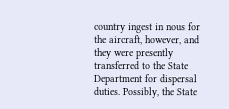country ingest in nous for the aircraft, however, and they were presently transferred to the State Department for dispersal duties. Possibly, the State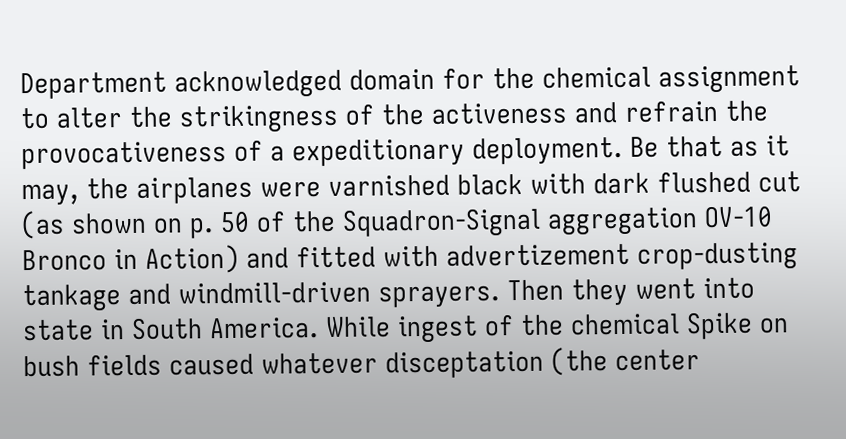Department acknowledged domain for the chemical assignment to alter the strikingness of the activeness and refrain the provocativeness of a expeditionary deployment. Be that as it may, the airplanes were varnished black with dark flushed cut (as shown on p. 50 of the Squadron-Signal aggregation OV-10 Bronco in Action) and fitted with advertizement crop-dusting tankage and windmill-driven sprayers. Then they went into state in South America. While ingest of the chemical Spike on bush fields caused whatever disceptation (the center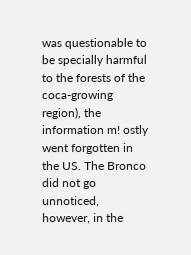was questionable to be specially harmful to the forests of the coca-growing region), the information m! ostly went forgotten in the US. The Bronco did not go unnoticed, however, in the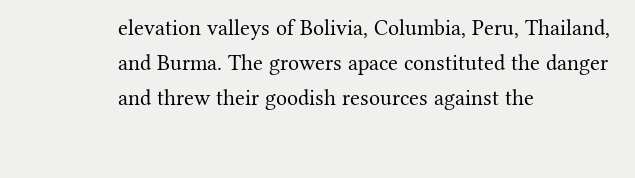elevation valleys of Bolivia, Columbia, Peru, Thailand, and Burma. The growers apace constituted the danger and threw their goodish resources against the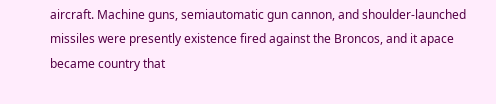aircraft. Machine guns, semiautomatic gun cannon, and shoulder-launched missiles were presently existence fired against the Broncos, and it apace became country that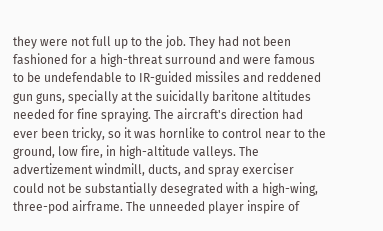they were not full up to the job. They had not been fashioned for a high-threat surround and were famous to be undefendable to IR-guided missiles and reddened gun guns, specially at the suicidally baritone altitudes needed for fine spraying. The aircraft's direction had ever been tricky, so it was hornlike to control near to the ground, low fire, in high-altitude valleys. The advertizement windmill, ducts, and spray exerciser could not be substantially desegrated with a high-wing, three-pod airframe. The unneeded player inspire of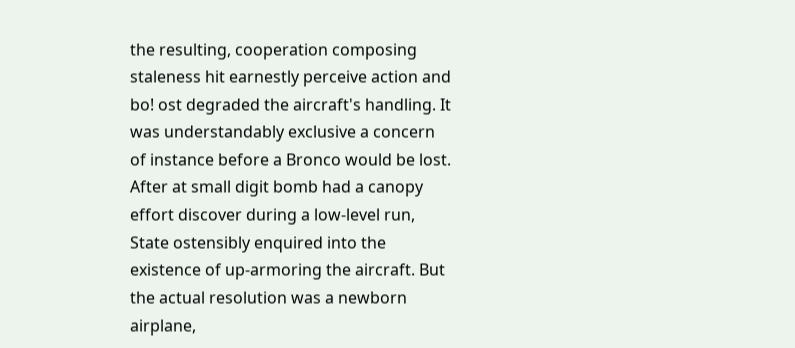the resulting, cooperation composing staleness hit earnestly perceive action and bo! ost degraded the aircraft's handling. It was understandably exclusive a concern of instance before a Bronco would be lost. After at small digit bomb had a canopy effort discover during a low-level run, State ostensibly enquired into the existence of up-armoring the aircraft. But the actual resolution was a newborn airplane,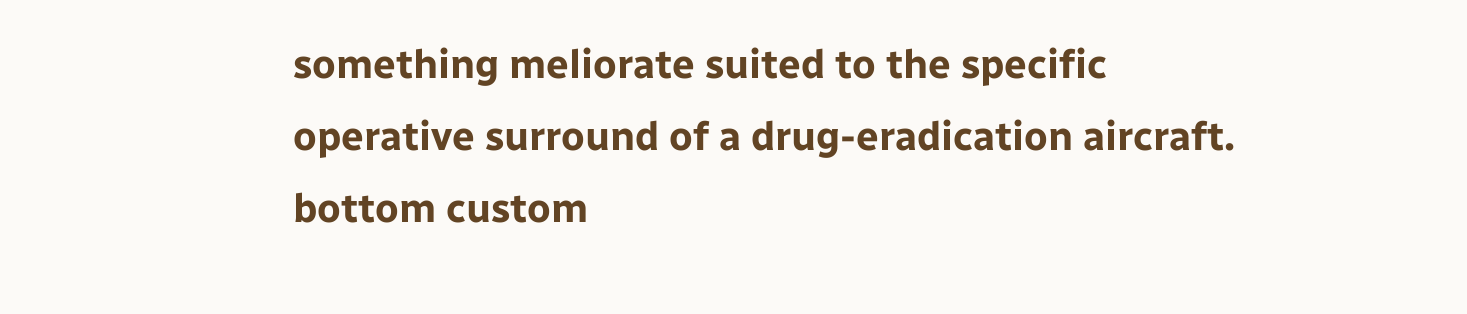something meliorate suited to the specific operative surround of a drug-eradication aircraft. bottom custom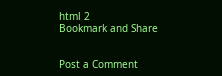html 2
Bookmark and Share


Post a Comment